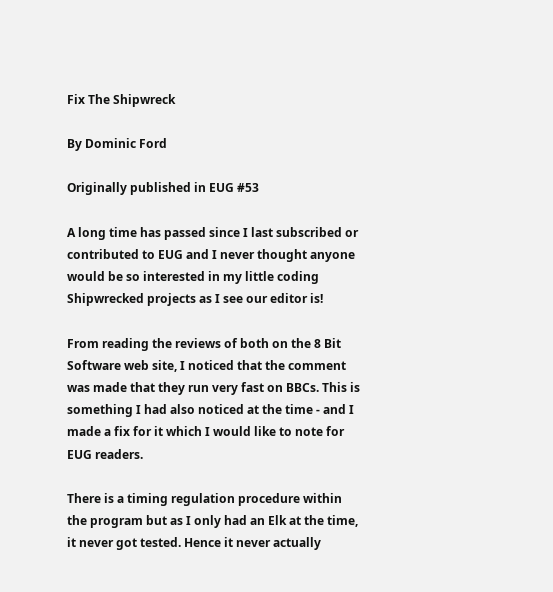Fix The Shipwreck

By Dominic Ford

Originally published in EUG #53

A long time has passed since I last subscribed or contributed to EUG and I never thought anyone would be so interested in my little coding Shipwrecked projects as I see our editor is!

From reading the reviews of both on the 8 Bit Software web site, I noticed that the comment was made that they run very fast on BBCs. This is something I had also noticed at the time - and I made a fix for it which I would like to note for EUG readers.

There is a timing regulation procedure within the program but as I only had an Elk at the time, it never got tested. Hence it never actually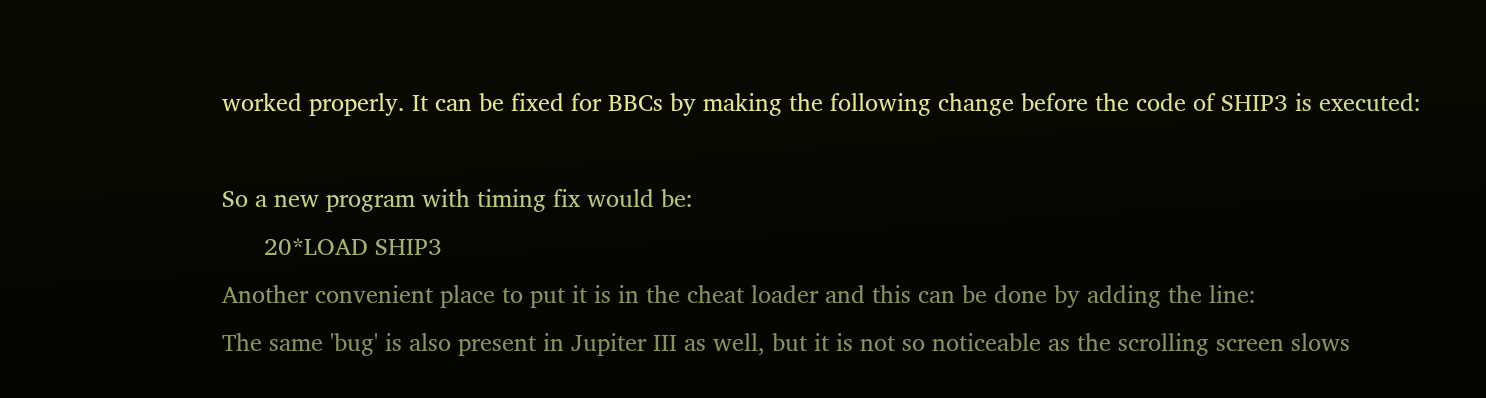worked properly. It can be fixed for BBCs by making the following change before the code of SHIP3 is executed:

So a new program with timing fix would be:
      20*LOAD SHIP3
Another convenient place to put it is in the cheat loader and this can be done by adding the line:
The same 'bug' is also present in Jupiter III as well, but it is not so noticeable as the scrolling screen slows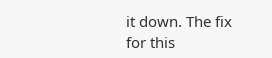it down. The fix for this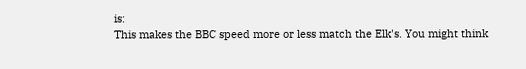is:
This makes the BBC speed more or less match the Elk's. You might think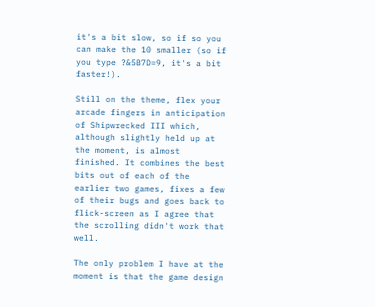it's a bit slow, so if so you can make the 10 smaller (so if you type ?&5B7D=9, it's a bit faster!).

Still on the theme, flex your arcade fingers in anticipation of Shipwrecked III which, although slightly held up at the moment, is almost finished. It combines the best bits out of each of the earlier two games, fixes a few of their bugs and goes back to flick-screen as I agree that the scrolling didn't work that well.

The only problem I have at the moment is that the game design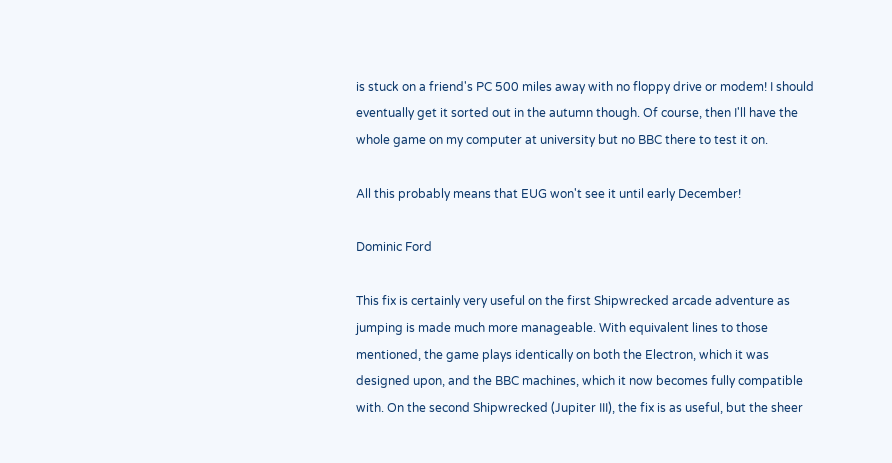is stuck on a friend's PC 500 miles away with no floppy drive or modem! I should eventually get it sorted out in the autumn though. Of course, then I'll have the whole game on my computer at university but no BBC there to test it on.

All this probably means that EUG won't see it until early December!

Dominic Ford

This fix is certainly very useful on the first Shipwrecked arcade adventure as jumping is made much more manageable. With equivalent lines to those mentioned, the game plays identically on both the Electron, which it was designed upon, and the BBC machines, which it now becomes fully compatible with. On the second Shipwrecked (Jupiter III), the fix is as useful, but the sheer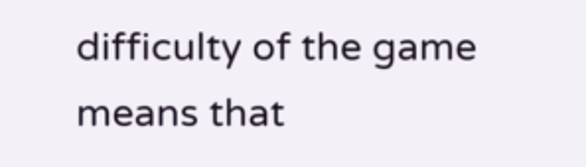difficulty of the game means that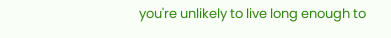you're unlikely to live long enough to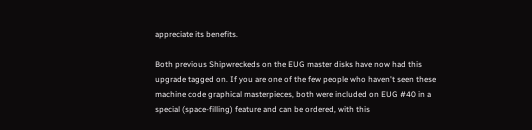appreciate its benefits.

Both previous Shipwreckeds on the EUG master disks have now had this upgrade tagged on. If you are one of the few people who haven't seen these machine code graphical masterpieces, both were included on EUG #40 in a special (space-filling) feature and can be ordered, with this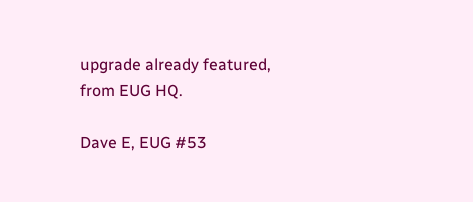upgrade already featured, from EUG HQ.

Dave E, EUG #53